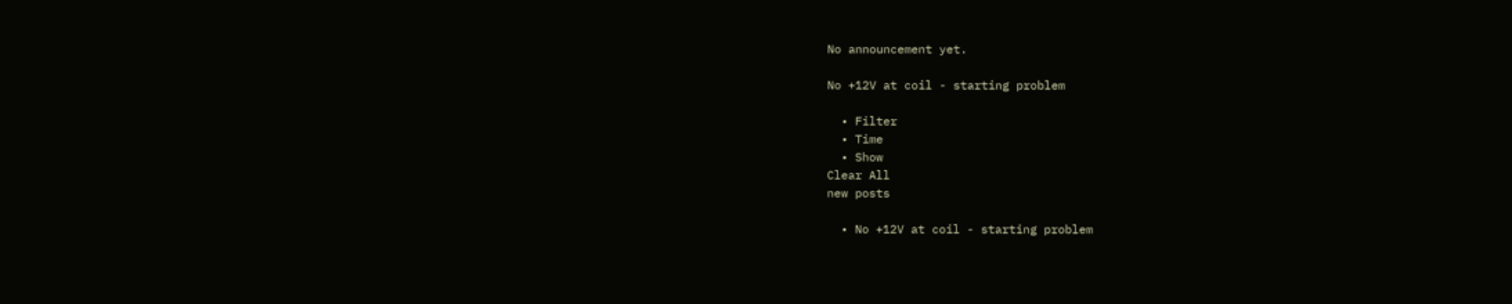No announcement yet.

No +12V at coil - starting problem

  • Filter
  • Time
  • Show
Clear All
new posts

  • No +12V at coil - starting problem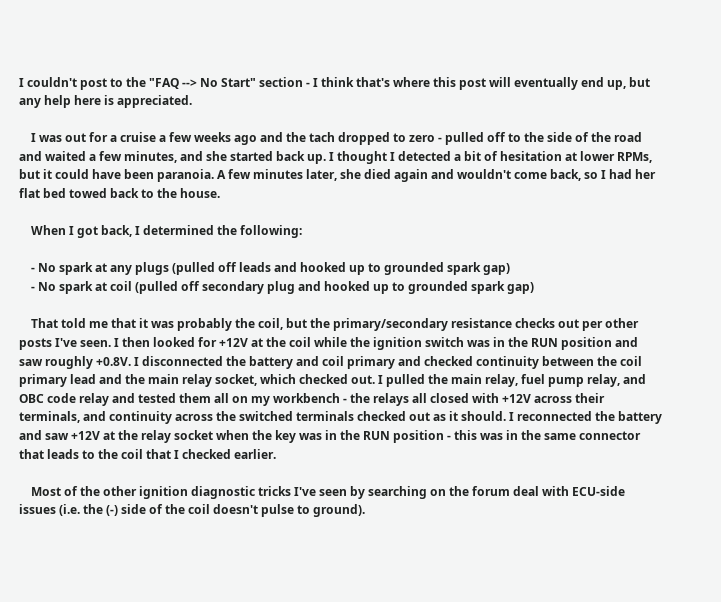I couldn't post to the "FAQ --> No Start" section - I think that's where this post will eventually end up, but any help here is appreciated.

    I was out for a cruise a few weeks ago and the tach dropped to zero - pulled off to the side of the road and waited a few minutes, and she started back up. I thought I detected a bit of hesitation at lower RPMs, but it could have been paranoia. A few minutes later, she died again and wouldn't come back, so I had her flat bed towed back to the house.

    When I got back, I determined the following:

    - No spark at any plugs (pulled off leads and hooked up to grounded spark gap)
    - No spark at coil (pulled off secondary plug and hooked up to grounded spark gap)

    That told me that it was probably the coil, but the primary/secondary resistance checks out per other posts I've seen. I then looked for +12V at the coil while the ignition switch was in the RUN position and saw roughly +0.8V. I disconnected the battery and coil primary and checked continuity between the coil primary lead and the main relay socket, which checked out. I pulled the main relay, fuel pump relay, and OBC code relay and tested them all on my workbench - the relays all closed with +12V across their terminals, and continuity across the switched terminals checked out as it should. I reconnected the battery and saw +12V at the relay socket when the key was in the RUN position - this was in the same connector that leads to the coil that I checked earlier.

    Most of the other ignition diagnostic tricks I've seen by searching on the forum deal with ECU-side issues (i.e. the (-) side of the coil doesn't pulse to ground).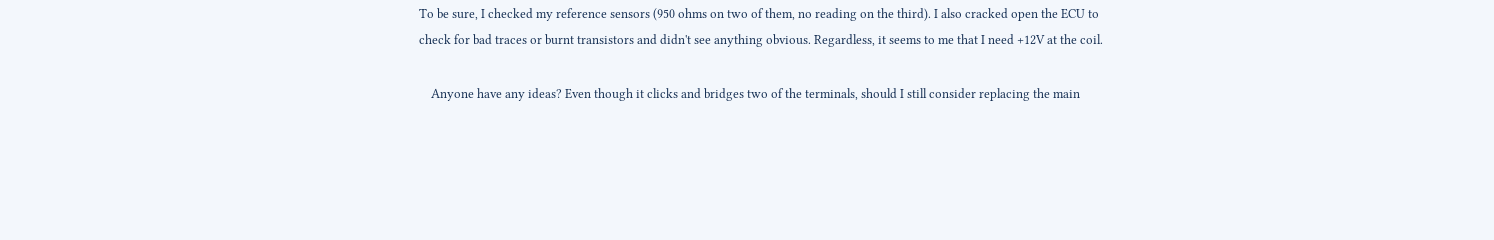To be sure, I checked my reference sensors (950 ohms on two of them, no reading on the third). I also cracked open the ECU to check for bad traces or burnt transistors and didn't see anything obvious. Regardless, it seems to me that I need +12V at the coil.

    Anyone have any ideas? Even though it clicks and bridges two of the terminals, should I still consider replacing the main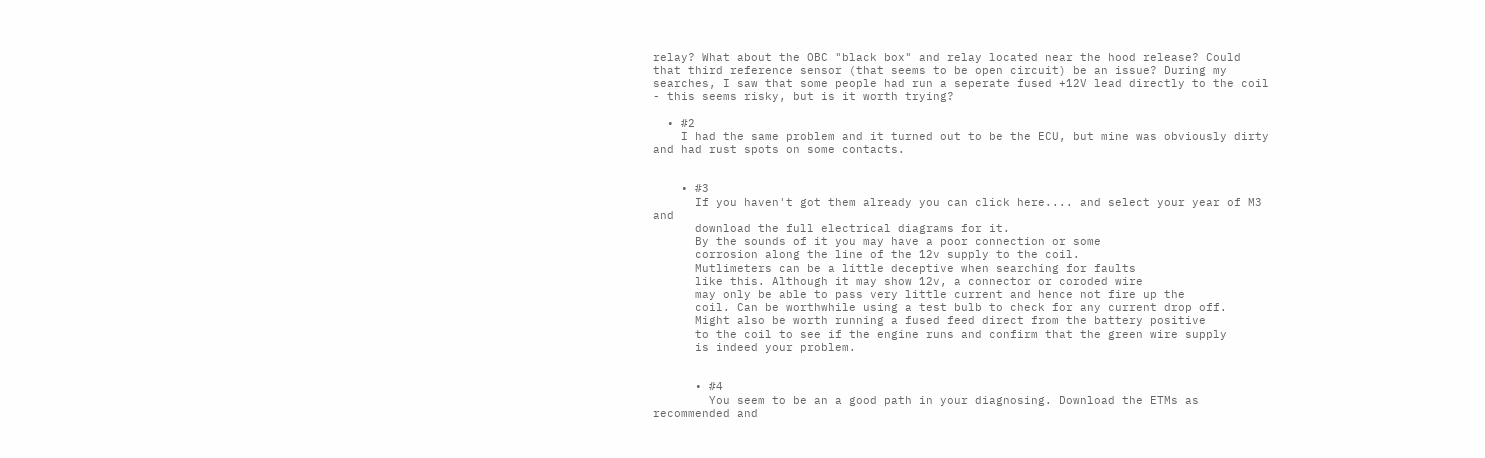relay? What about the OBC "black box" and relay located near the hood release? Could that third reference sensor (that seems to be open circuit) be an issue? During my searches, I saw that some people had run a seperate fused +12V lead directly to the coil - this seems risky, but is it worth trying?

  • #2
    I had the same problem and it turned out to be the ECU, but mine was obviously dirty and had rust spots on some contacts.


    • #3
      If you haven't got them already you can click here.... and select your year of M3 and
      download the full electrical diagrams for it.
      By the sounds of it you may have a poor connection or some
      corrosion along the line of the 12v supply to the coil.
      Mutlimeters can be a little deceptive when searching for faults
      like this. Although it may show 12v, a connector or coroded wire
      may only be able to pass very little current and hence not fire up the
      coil. Can be worthwhile using a test bulb to check for any current drop off.
      Might also be worth running a fused feed direct from the battery positive
      to the coil to see if the engine runs and confirm that the green wire supply
      is indeed your problem.


      • #4
        You seem to be an a good path in your diagnosing. Download the ETMs as recommended and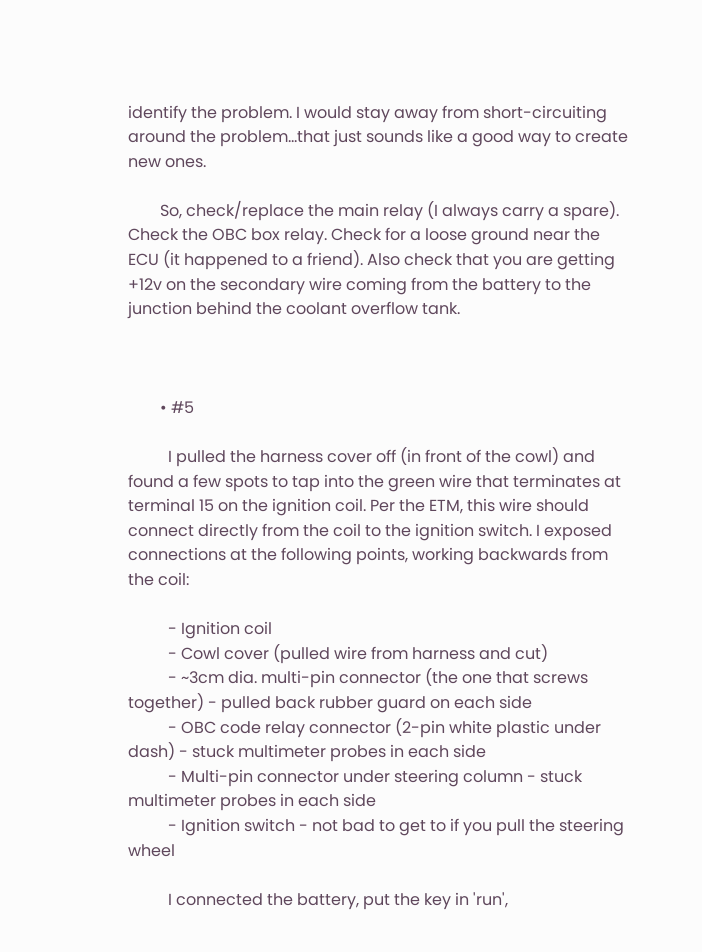identify the problem. I would stay away from short-circuiting around the problem...that just sounds like a good way to create new ones.

        So, check/replace the main relay (I always carry a spare). Check the OBC box relay. Check for a loose ground near the ECU (it happened to a friend). Also check that you are getting +12v on the secondary wire coming from the battery to the junction behind the coolant overflow tank.



        • #5

          I pulled the harness cover off (in front of the cowl) and found a few spots to tap into the green wire that terminates at terminal 15 on the ignition coil. Per the ETM, this wire should connect directly from the coil to the ignition switch. I exposed connections at the following points, working backwards from the coil:

          - Ignition coil
          - Cowl cover (pulled wire from harness and cut)
          - ~3cm dia. multi-pin connector (the one that screws together) - pulled back rubber guard on each side
          - OBC code relay connector (2-pin white plastic under dash) - stuck multimeter probes in each side
          - Multi-pin connector under steering column - stuck multimeter probes in each side
          - Ignition switch - not bad to get to if you pull the steering wheel

          I connected the battery, put the key in 'run',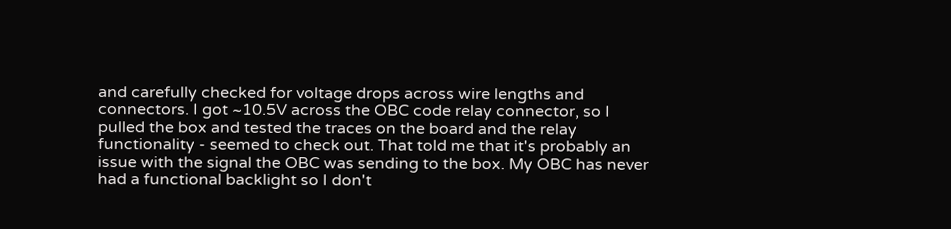and carefully checked for voltage drops across wire lengths and connectors. I got ~10.5V across the OBC code relay connector, so I pulled the box and tested the traces on the board and the relay functionality - seemed to check out. That told me that it's probably an issue with the signal the OBC was sending to the box. My OBC has never had a functional backlight so I don't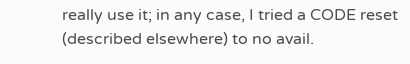really use it; in any case, I tried a CODE reset (described elsewhere) to no avail.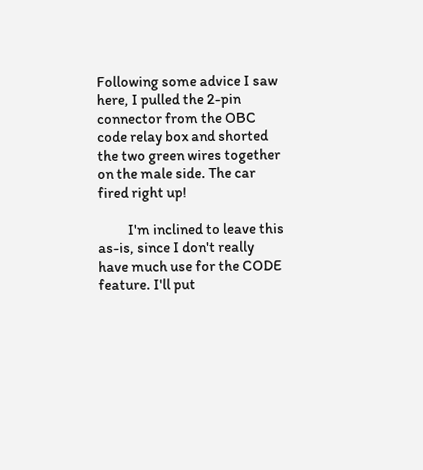Following some advice I saw here, I pulled the 2-pin connector from the OBC code relay box and shorted the two green wires together on the male side. The car fired right up!

          I'm inclined to leave this as-is, since I don't really have much use for the CODE feature. I'll put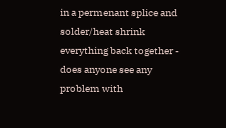in a permenant splice and solder/heat shrink everything back together - does anyone see any problem with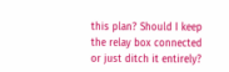this plan? Should I keep the relay box connected or just ditch it entirely?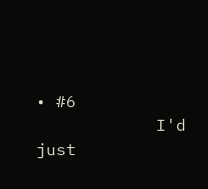• #6
            I'd just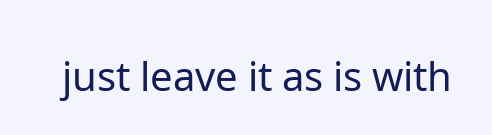just leave it as is with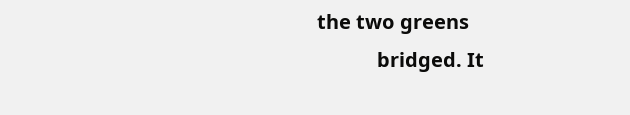the two greens
            bridged. It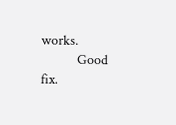works.
            Good fix.